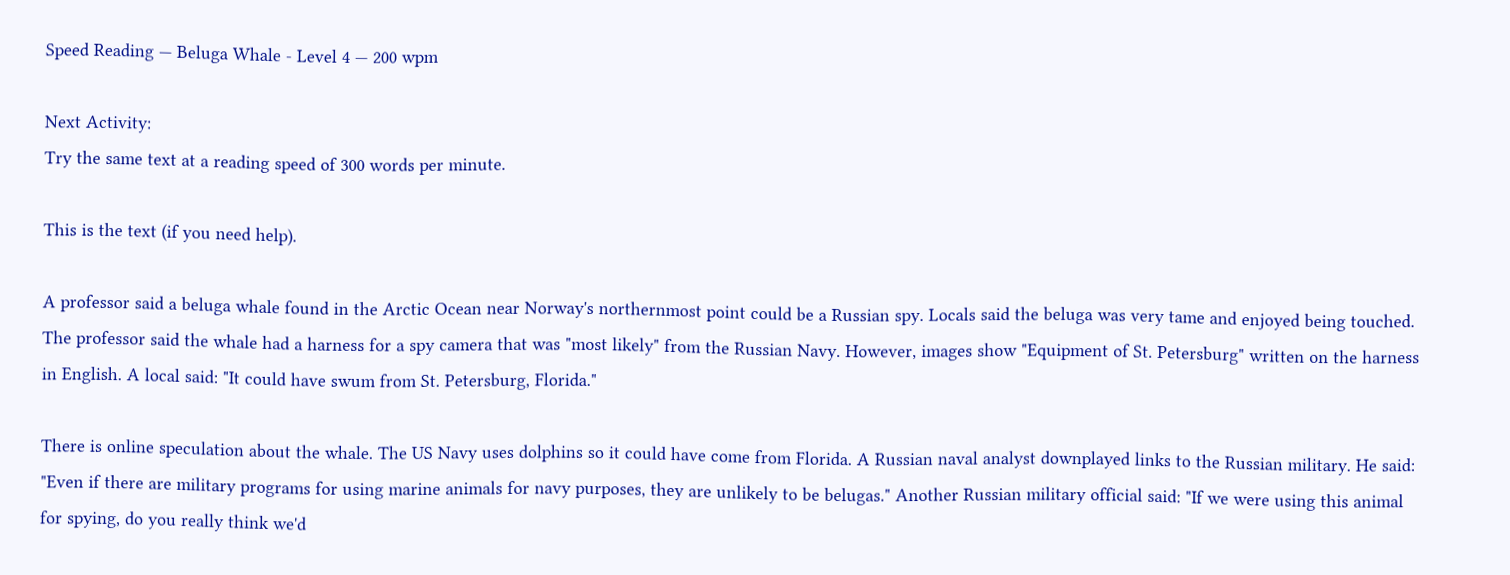Speed Reading — Beluga Whale - Level 4 — 200 wpm

Next Activity:
Try the same text at a reading speed of 300 words per minute.

This is the text (if you need help).

A professor said a beluga whale found in the Arctic Ocean near Norway's northernmost point could be a Russian spy. Locals said the beluga was very tame and enjoyed being touched. The professor said the whale had a harness for a spy camera that was "most likely" from the Russian Navy. However, images show "Equipment of St. Petersburg" written on the harness in English. A local said: "It could have swum from St. Petersburg, Florida."

There is online speculation about the whale. The US Navy uses dolphins so it could have come from Florida. A Russian naval analyst downplayed links to the Russian military. He said: "Even if there are military programs for using marine animals for navy purposes, they are unlikely to be belugas." Another Russian military official said: "If we were using this animal for spying, do you really think we'd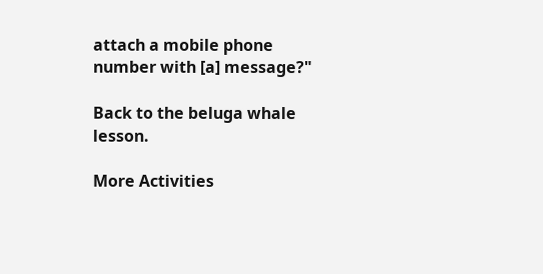attach a mobile phone number with [a] message?"

Back to the beluga whale lesson.

More Activities